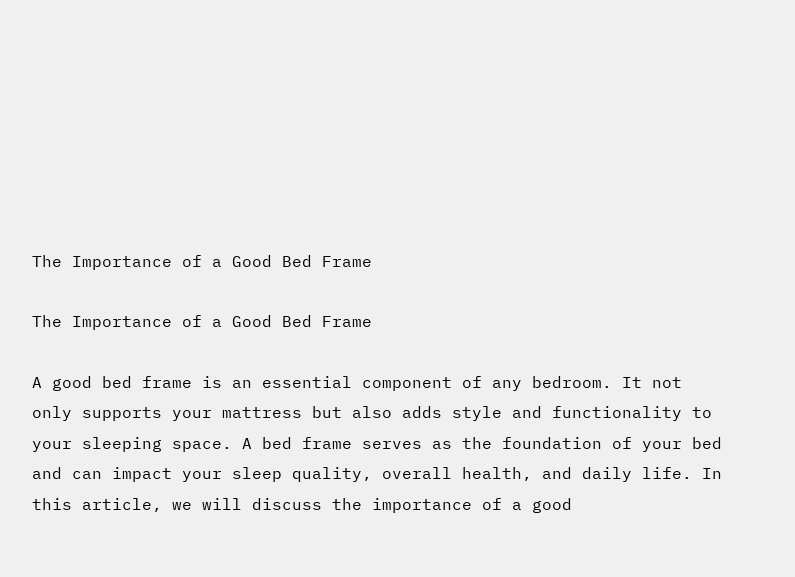The Importance of a Good Bed Frame

The Importance of a Good Bed Frame

A good bed frame is an essential component of any bedroom. It not only supports your mattress but also adds style and functionality to your sleeping space. A bed frame serves as the foundation of your bed and can impact your sleep quality, overall health, and daily life. In this article, we will discuss the importance of a good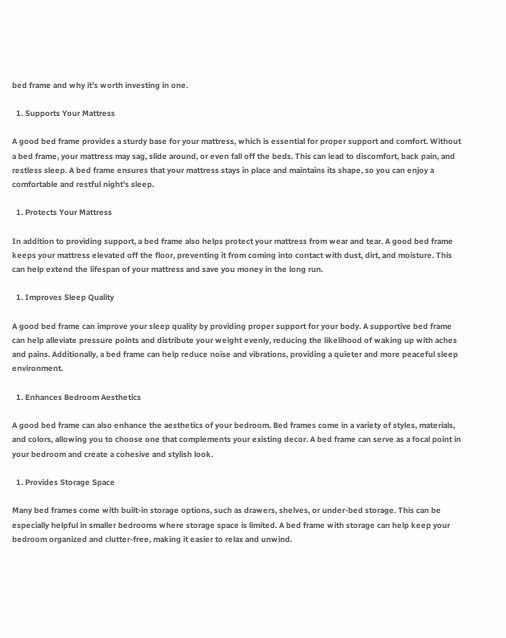bed frame and why it’s worth investing in one.

  1. Supports Your Mattress

A good bed frame provides a sturdy base for your mattress, which is essential for proper support and comfort. Without a bed frame, your mattress may sag, slide around, or even fall off the beds. This can lead to discomfort, back pain, and restless sleep. A bed frame ensures that your mattress stays in place and maintains its shape, so you can enjoy a comfortable and restful night’s sleep.

  1. Protects Your Mattress

In addition to providing support, a bed frame also helps protect your mattress from wear and tear. A good bed frame keeps your mattress elevated off the floor, preventing it from coming into contact with dust, dirt, and moisture. This can help extend the lifespan of your mattress and save you money in the long run.

  1. Improves Sleep Quality

A good bed frame can improve your sleep quality by providing proper support for your body. A supportive bed frame can help alleviate pressure points and distribute your weight evenly, reducing the likelihood of waking up with aches and pains. Additionally, a bed frame can help reduce noise and vibrations, providing a quieter and more peaceful sleep environment.

  1. Enhances Bedroom Aesthetics

A good bed frame can also enhance the aesthetics of your bedroom. Bed frames come in a variety of styles, materials, and colors, allowing you to choose one that complements your existing decor. A bed frame can serve as a focal point in your bedroom and create a cohesive and stylish look.

  1. Provides Storage Space

Many bed frames come with built-in storage options, such as drawers, shelves, or under-bed storage. This can be especially helpful in smaller bedrooms where storage space is limited. A bed frame with storage can help keep your bedroom organized and clutter-free, making it easier to relax and unwind.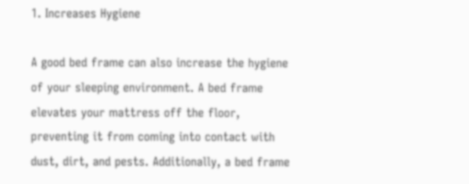1. Increases Hygiene

A good bed frame can also increase the hygiene of your sleeping environment. A bed frame elevates your mattress off the floor, preventing it from coming into contact with dust, dirt, and pests. Additionally, a bed frame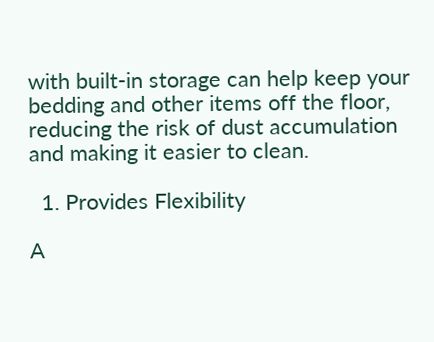with built-in storage can help keep your bedding and other items off the floor, reducing the risk of dust accumulation and making it easier to clean.

  1. Provides Flexibility

A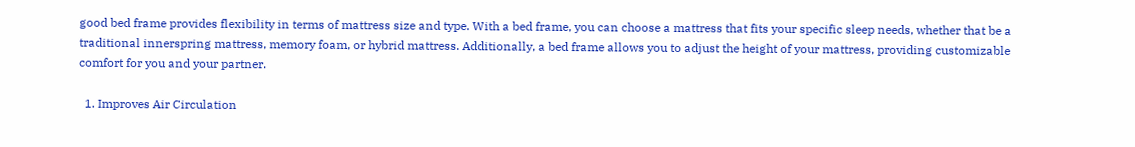good bed frame provides flexibility in terms of mattress size and type. With a bed frame, you can choose a mattress that fits your specific sleep needs, whether that be a traditional innerspring mattress, memory foam, or hybrid mattress. Additionally, a bed frame allows you to adjust the height of your mattress, providing customizable comfort for you and your partner.

  1. Improves Air Circulation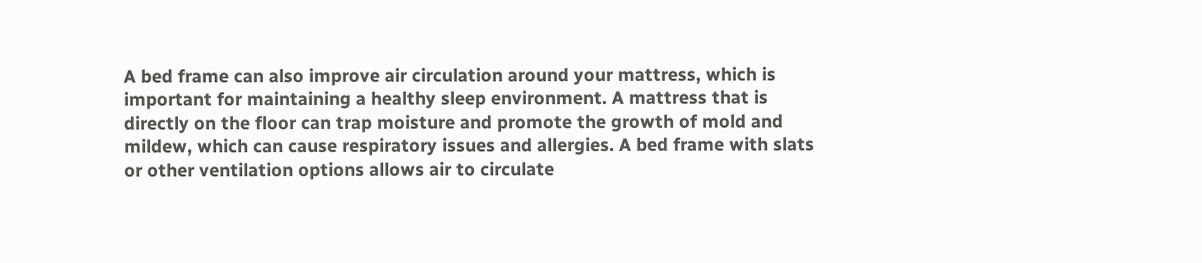A bed frame can also improve air circulation around your mattress, which is important for maintaining a healthy sleep environment. A mattress that is directly on the floor can trap moisture and promote the growth of mold and mildew, which can cause respiratory issues and allergies. A bed frame with slats or other ventilation options allows air to circulate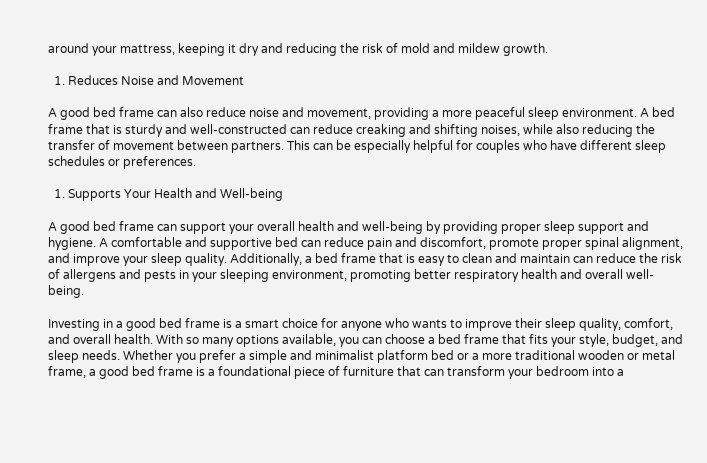around your mattress, keeping it dry and reducing the risk of mold and mildew growth.

  1. Reduces Noise and Movement

A good bed frame can also reduce noise and movement, providing a more peaceful sleep environment. A bed frame that is sturdy and well-constructed can reduce creaking and shifting noises, while also reducing the transfer of movement between partners. This can be especially helpful for couples who have different sleep schedules or preferences.

  1. Supports Your Health and Well-being

A good bed frame can support your overall health and well-being by providing proper sleep support and hygiene. A comfortable and supportive bed can reduce pain and discomfort, promote proper spinal alignment, and improve your sleep quality. Additionally, a bed frame that is easy to clean and maintain can reduce the risk of allergens and pests in your sleeping environment, promoting better respiratory health and overall well-being.

Investing in a good bed frame is a smart choice for anyone who wants to improve their sleep quality, comfort, and overall health. With so many options available, you can choose a bed frame that fits your style, budget, and sleep needs. Whether you prefer a simple and minimalist platform bed or a more traditional wooden or metal frame, a good bed frame is a foundational piece of furniture that can transform your bedroom into a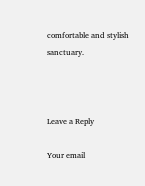comfortable and stylish sanctuary.



Leave a Reply

Your email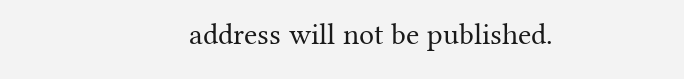address will not be published.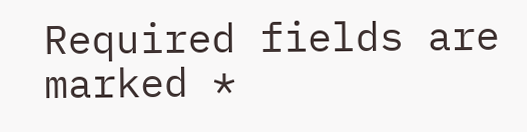Required fields are marked *